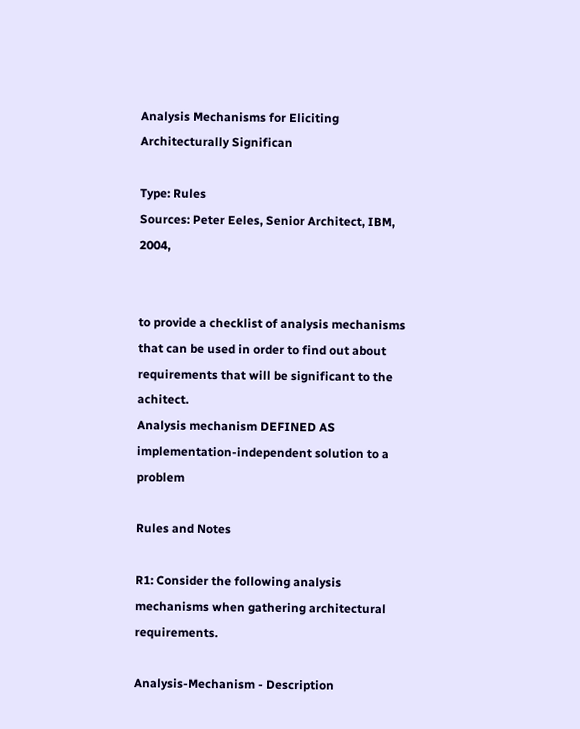Analysis Mechanisms for Eliciting Architecturally Significan

Type: Rules
Sources: Peter Eeles, Senior Architect, IBM, 2004,


to provide a checklist of analysis mechanisms that can be used in order to find out about requirements that will be significant to the achitect.
Analysis mechanism DEFINED AS implementation-independent solution to a problem

Rules and Notes

R1: Consider the following analysis mechanisms when gathering architectural requirements.

Analysis-Mechanism - Description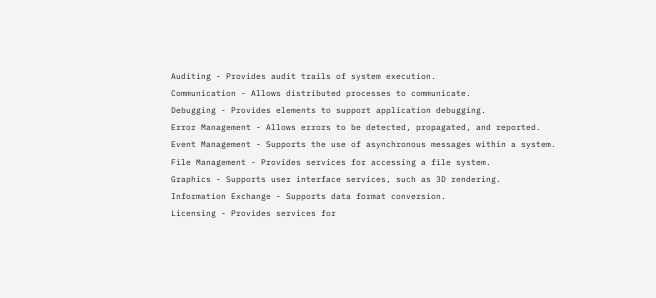Auditing - Provides audit trails of system execution.
Communication - Allows distributed processes to communicate.
Debugging - Provides elements to support application debugging.
Error Management - Allows errors to be detected, propagated, and reported.
Event Management - Supports the use of asynchronous messages within a system.
File Management - Provides services for accessing a file system.
Graphics - Supports user interface services, such as 3D rendering.
Information Exchange - Supports data format conversion.
Licensing - Provides services for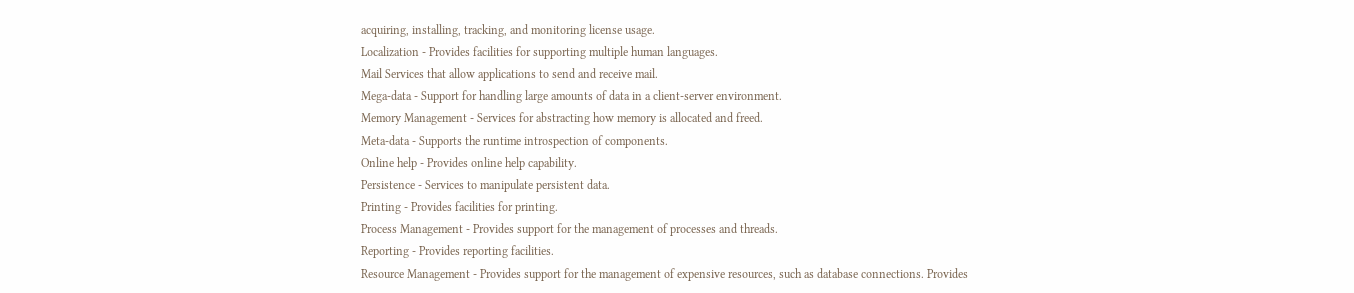acquiring, installing, tracking, and monitoring license usage.
Localization - Provides facilities for supporting multiple human languages.
Mail Services that allow applications to send and receive mail.
Mega-data - Support for handling large amounts of data in a client-server environment.
Memory Management - Services for abstracting how memory is allocated and freed.
Meta-data - Supports the runtime introspection of components.
Online help - Provides online help capability.
Persistence - Services to manipulate persistent data.
Printing - Provides facilities for printing.
Process Management - Provides support for the management of processes and threads.
Reporting - Provides reporting facilities.
Resource Management - Provides support for the management of expensive resources, such as database connections. Provides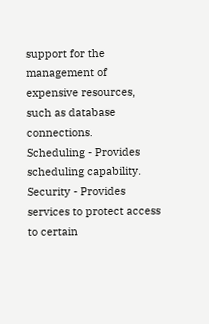support for the management of expensive resources, such as database connections.
Scheduling - Provides scheduling capability.
Security - Provides services to protect access to certain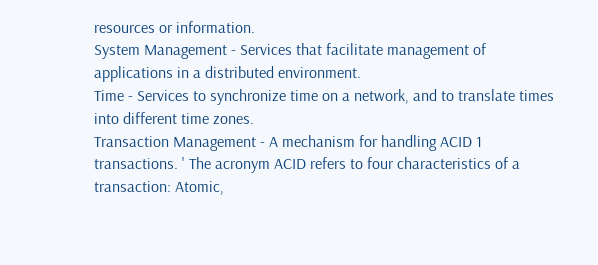resources or information.
System Management - Services that facilitate management of applications in a distributed environment.
Time - Services to synchronize time on a network, and to translate times into different time zones.
Transaction Management - A mechanism for handling ACID 1 transactions. ' The acronym ACID refers to four characteristics of a transaction: Atomic,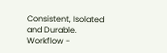Consistent, Isolated and Durable.
Workflow -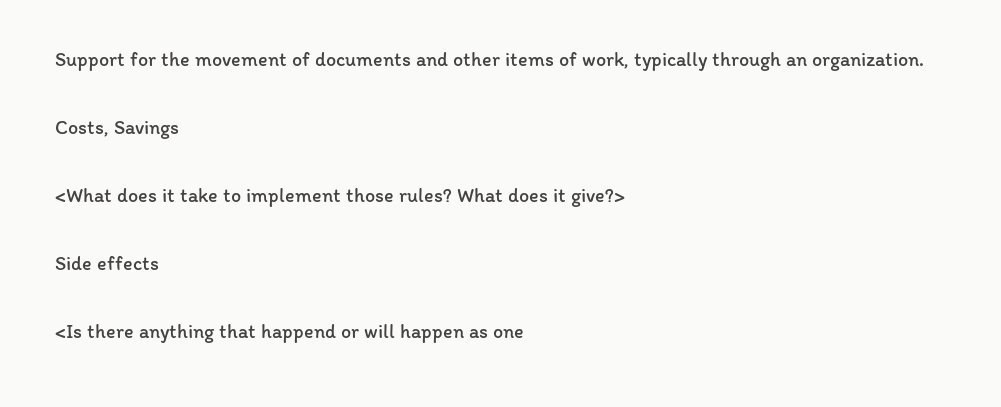Support for the movement of documents and other items of work, typically through an organization.

Costs, Savings

<What does it take to implement those rules? What does it give?>

Side effects

<Is there anything that happend or will happen as one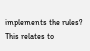implements the rules? This relates to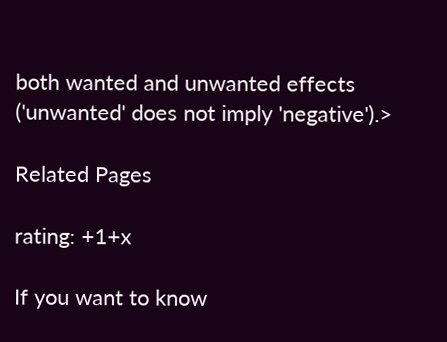both wanted and unwanted effects ('unwanted' does not imply 'negative').>

Related Pages

rating: +1+x

If you want to know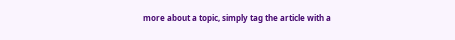more about a topic, simply tag the article with a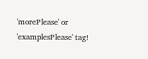'morePlease' or 'examplesPlease' tag!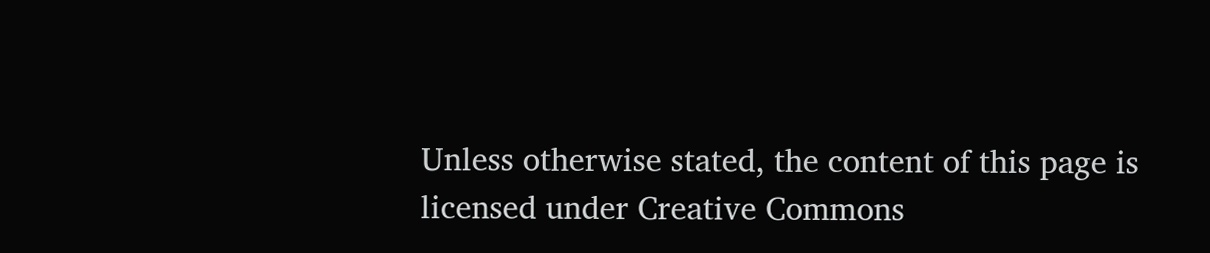Unless otherwise stated, the content of this page is licensed under Creative Commons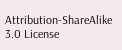Attribution-ShareAlike 3.0 License